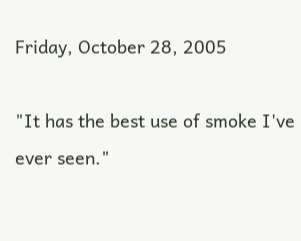Friday, October 28, 2005

"It has the best use of smoke I've ever seen."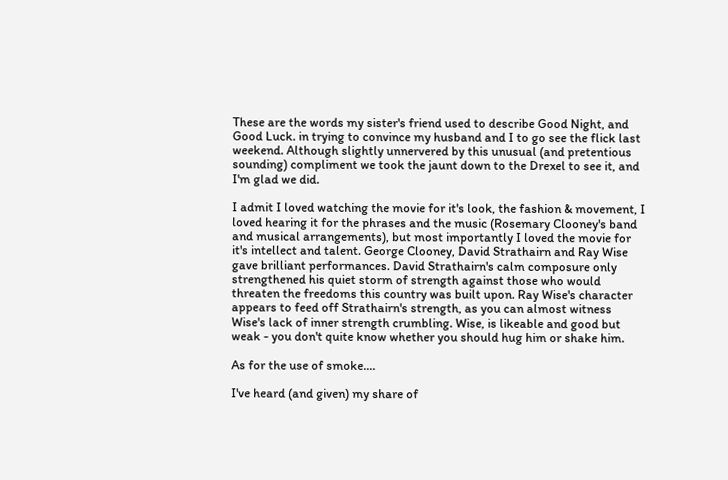These are the words my sister's friend used to describe Good Night, and Good Luck. in trying to convince my husband and I to go see the flick last weekend. Although slightly unnervered by this unusual (and pretentious sounding) compliment we took the jaunt down to the Drexel to see it, and I'm glad we did.

I admit I loved watching the movie for it's look, the fashion & movement, I loved hearing it for the phrases and the music (Rosemary Clooney's band and musical arrangements), but most importantly I loved the movie for it's intellect and talent. George Clooney, David Strathairn and Ray Wise gave brilliant performances. David Strathairn's calm composure only strengthened his quiet storm of strength against those who would threaten the freedoms this country was built upon. Ray Wise's character appears to feed off Strathairn's strength, as you can almost witness Wise's lack of inner strength crumbling. Wise, is likeable and good but weak - you don't quite know whether you should hug him or shake him.

As for the use of smoke....

I've heard (and given) my share of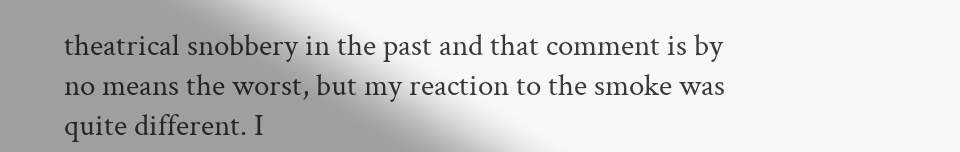theatrical snobbery in the past and that comment is by no means the worst, but my reaction to the smoke was quite different. I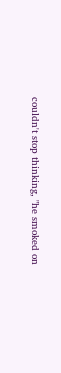couldn't stop thinking, "he smoked on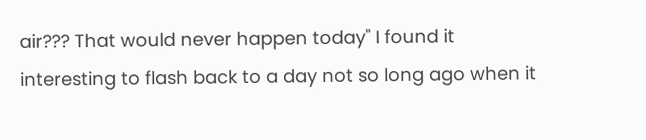air??? That would never happen today" I found it interesting to flash back to a day not so long ago when it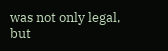was not only legal, but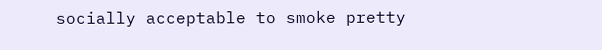socially acceptable to smoke pretty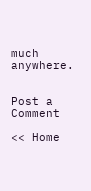much anywhere.


Post a Comment

<< Home